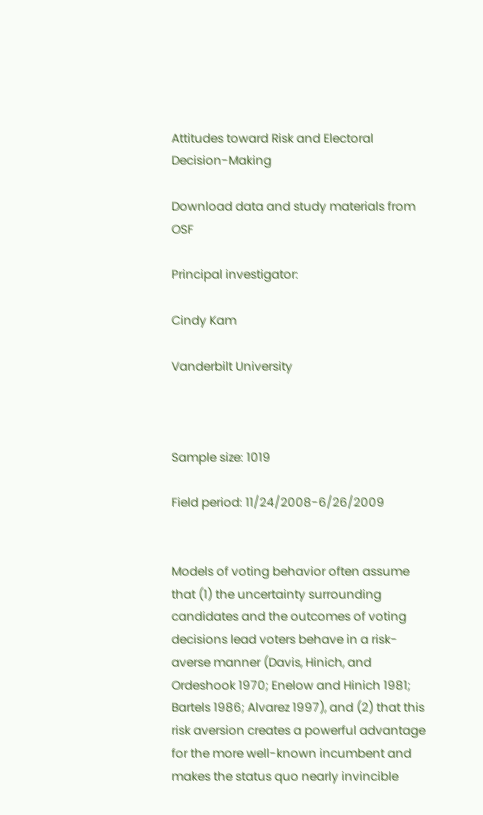Attitudes toward Risk and Electoral Decision-Making

Download data and study materials from OSF

Principal investigator:

Cindy Kam

Vanderbilt University



Sample size: 1019

Field period: 11/24/2008-6/26/2009


Models of voting behavior often assume that (1) the uncertainty surrounding candidates and the outcomes of voting decisions lead voters behave in a risk-averse manner (Davis, Hinich, and Ordeshook 1970; Enelow and Hinich 1981; Bartels 1986; Alvarez 1997), and (2) that this risk aversion creates a powerful advantage for the more well-known incumbent and makes the status quo nearly invincible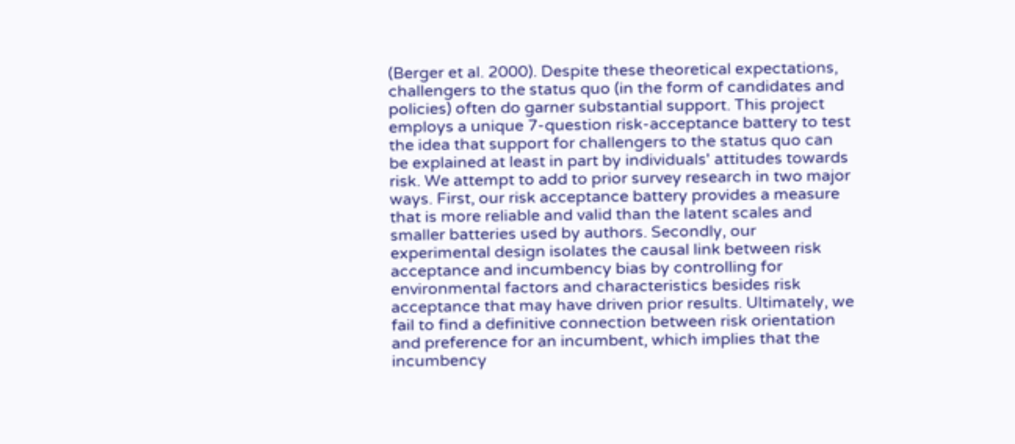(Berger et al. 2000). Despite these theoretical expectations, challengers to the status quo (in the form of candidates and policies) often do garner substantial support. This project employs a unique 7-question risk-acceptance battery to test the idea that support for challengers to the status quo can be explained at least in part by individuals' attitudes towards risk. We attempt to add to prior survey research in two major ways. First, our risk acceptance battery provides a measure that is more reliable and valid than the latent scales and smaller batteries used by authors. Secondly, our experimental design isolates the causal link between risk acceptance and incumbency bias by controlling for environmental factors and characteristics besides risk acceptance that may have driven prior results. Ultimately, we fail to find a definitive connection between risk orientation and preference for an incumbent, which implies that the incumbency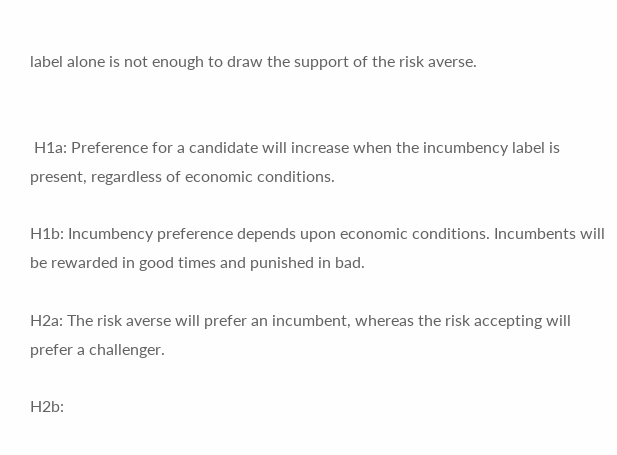label alone is not enough to draw the support of the risk averse.


 H1a: Preference for a candidate will increase when the incumbency label is present, regardless of economic conditions.

H1b: Incumbency preference depends upon economic conditions. Incumbents will be rewarded in good times and punished in bad.

H2a: The risk averse will prefer an incumbent, whereas the risk accepting will prefer a challenger.

H2b: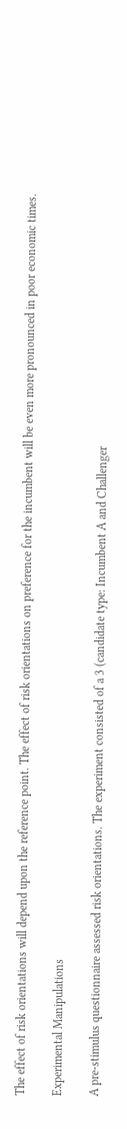The effect of risk orientations will depend upon the reference point. The effect of risk orientations on preference for the incumbent will be even more pronounced in poor economic times.

Experimental Manipulations

A pre-stimulus questionnaire assessed risk orientations. The experiment consisted of a 3 (candidate type: Incumbent A and Challenger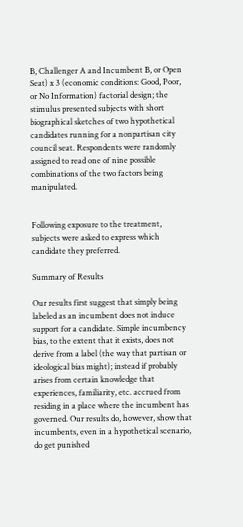B, Challenger A and Incumbent B, or Open Seat) x 3 (economic conditions: Good, Poor, or No Information) factorial design; the stimulus presented subjects with short biographical sketches of two hypothetical candidates running for a nonpartisan city council seat. Respondents were randomly assigned to read one of nine possible combinations of the two factors being manipulated.


Following exposure to the treatment, subjects were asked to express which candidate they preferred.

Summary of Results

Our results first suggest that simply being labeled as an incumbent does not induce support for a candidate. Simple incumbency bias, to the extent that it exists, does not derive from a label (the way that partisan or ideological bias might); instead if probably arises from certain knowledge that experiences, familiarity, etc. accrued from residing in a place where the incumbent has governed. Our results do, however, show that incumbents, even in a hypothetical scenario, do get punished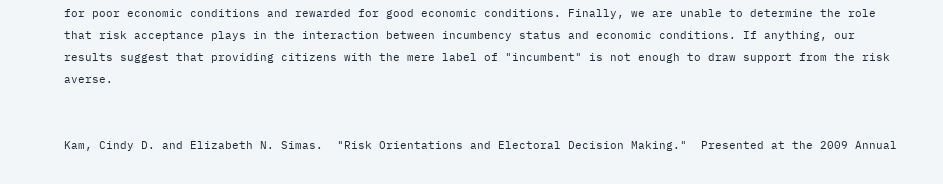for poor economic conditions and rewarded for good economic conditions. Finally, we are unable to determine the role that risk acceptance plays in the interaction between incumbency status and economic conditions. If anything, our results suggest that providing citizens with the mere label of "incumbent" is not enough to draw support from the risk averse.


Kam, Cindy D. and Elizabeth N. Simas.  "Risk Orientations and Electoral Decision Making."  Presented at the 2009 Annual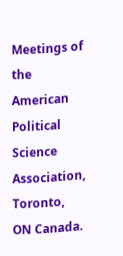Meetings of the American Political Science Association, Toronto, ON Canada.